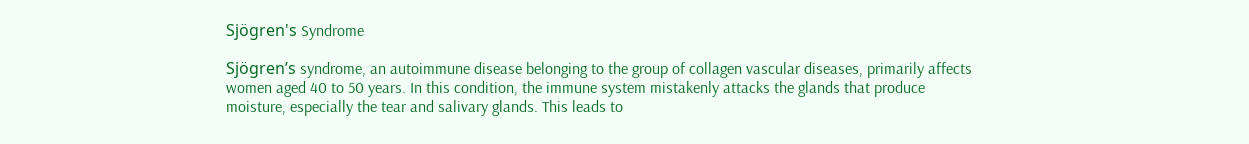Sjögren's Syndrome

Sjögren’s syndrome, an autoimmune disease belonging to the group of collagen vascular diseases, primarily affects women aged 40 to 50 years. In this condition, the immune system mistakenly attacks the glands that produce moisture, especially the tear and salivary glands. This leads to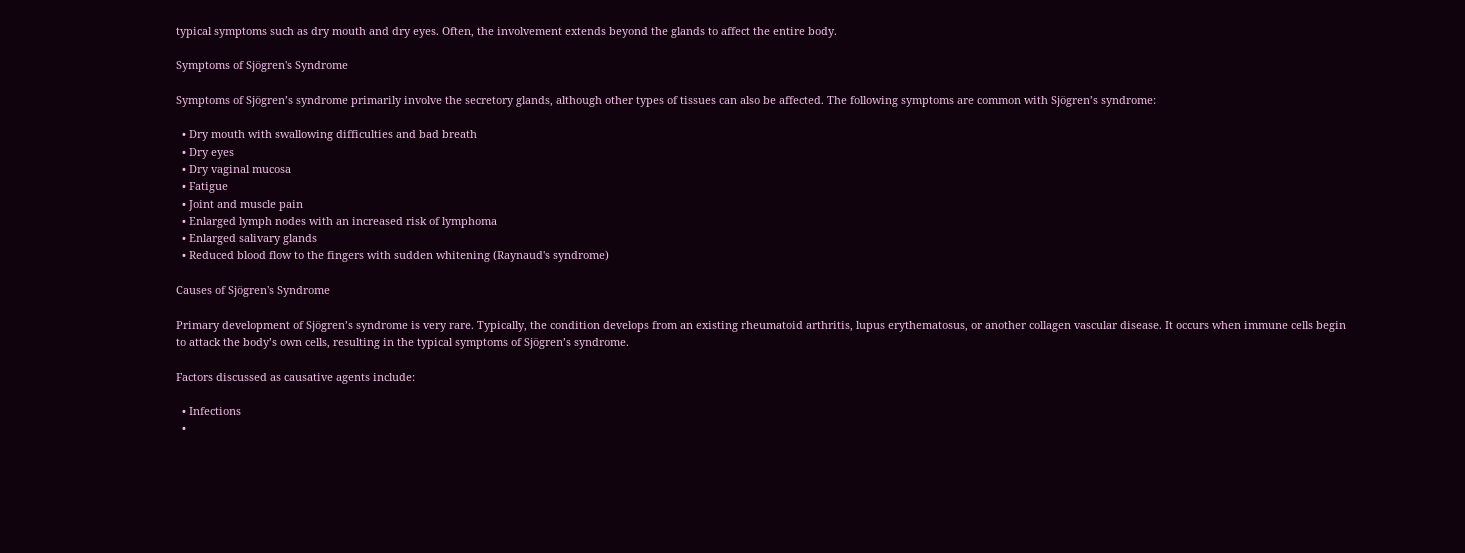typical symptoms such as dry mouth and dry eyes. Often, the involvement extends beyond the glands to affect the entire body.

Symptoms of Sjögren's Syndrome

Symptoms of Sjögren’s syndrome primarily involve the secretory glands, although other types of tissues can also be affected. The following symptoms are common with Sjögren’s syndrome:

  • Dry mouth with swallowing difficulties and bad breath
  • Dry eyes
  • Dry vaginal mucosa
  • Fatigue
  • Joint and muscle pain
  • Enlarged lymph nodes with an increased risk of lymphoma
  • Enlarged salivary glands
  • Reduced blood flow to the fingers with sudden whitening (Raynaud's syndrome)

Causes of Sjögren's Syndrome

Primary development of Sjögren’s syndrome is very rare. Typically, the condition develops from an existing rheumatoid arthritis, lupus erythematosus, or another collagen vascular disease. It occurs when immune cells begin to attack the body’s own cells, resulting in the typical symptoms of Sjögren’s syndrome.

Factors discussed as causative agents include:

  • Infections
  •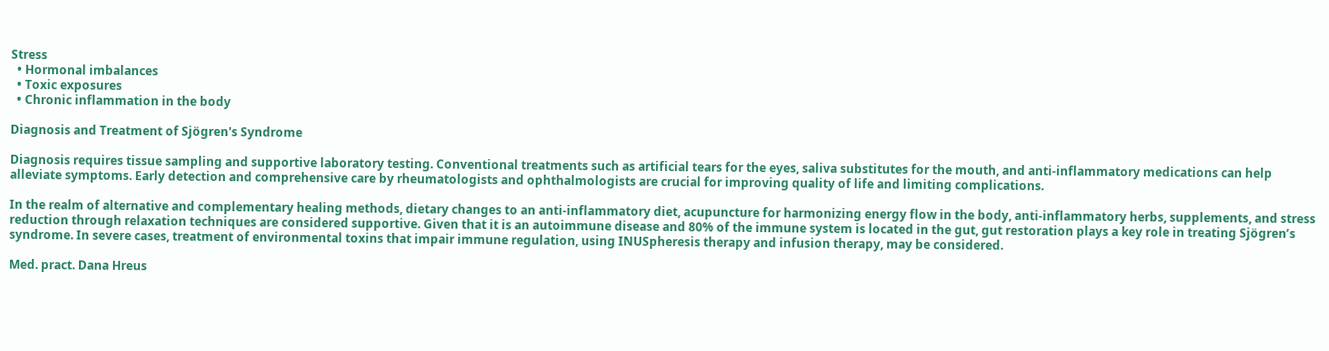Stress
  • Hormonal imbalances
  • Toxic exposures
  • Chronic inflammation in the body

Diagnosis and Treatment of Sjögren's Syndrome

Diagnosis requires tissue sampling and supportive laboratory testing. Conventional treatments such as artificial tears for the eyes, saliva substitutes for the mouth, and anti-inflammatory medications can help alleviate symptoms. Early detection and comprehensive care by rheumatologists and ophthalmologists are crucial for improving quality of life and limiting complications.

In the realm of alternative and complementary healing methods, dietary changes to an anti-inflammatory diet, acupuncture for harmonizing energy flow in the body, anti-inflammatory herbs, supplements, and stress reduction through relaxation techniques are considered supportive. Given that it is an autoimmune disease and 80% of the immune system is located in the gut, gut restoration plays a key role in treating Sjögren’s syndrome. In severe cases, treatment of environmental toxins that impair immune regulation, using INUSpheresis therapy and infusion therapy, may be considered.

Med. pract. Dana Hreus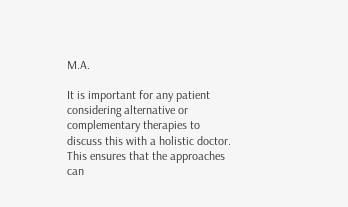M.A.

It is important for any patient considering alternative or complementary therapies to discuss this with a holistic doctor. This ensures that the approaches can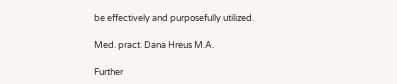be effectively and purposefully utilized.

Med. pract. Dana Hreus M.A.

Further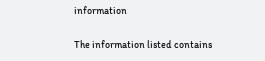information

The information listed contains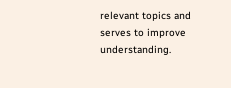relevant topics and serves to improve understanding.